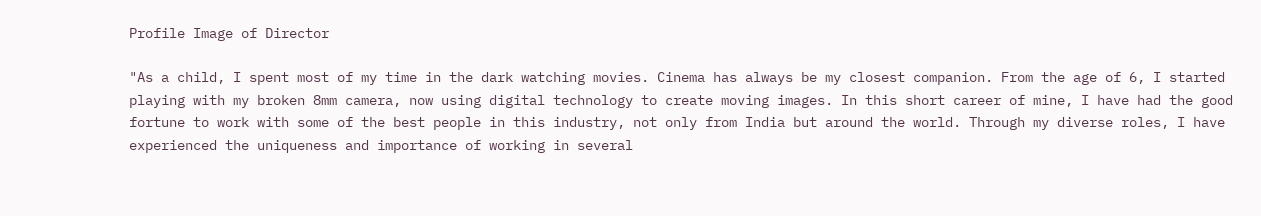Profile Image of Director

"As a child, I spent most of my time in the dark watching movies. Cinema has always be my closest companion. From the age of 6, I started playing with my broken 8mm camera, now using digital technology to create moving images. In this short career of mine, I have had the good fortune to work with some of the best people in this industry, not only from India but around the world. Through my diverse roles, I have experienced the uniqueness and importance of working in several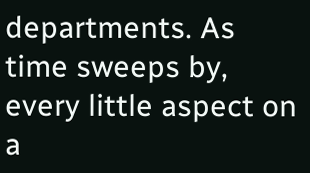departments. As time sweeps by, every little aspect on a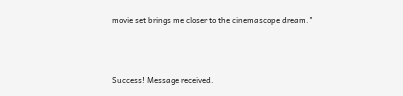movie set brings me closer to the cinemascope dream."





Success! Message received.